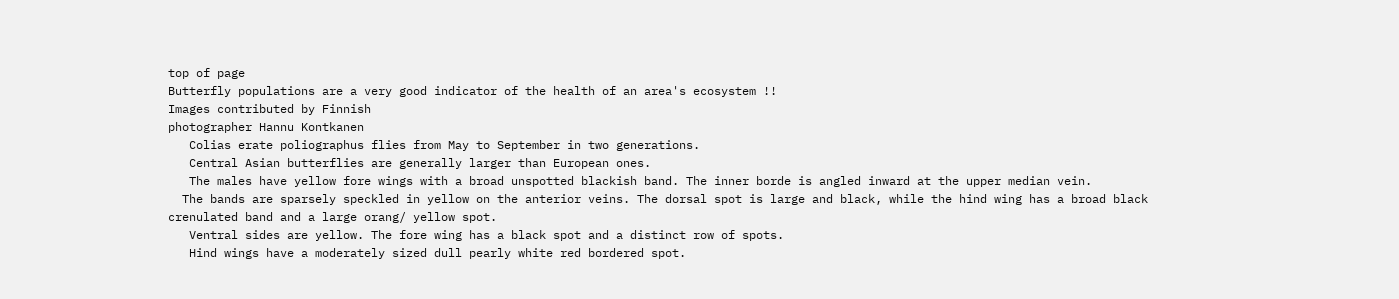top of page
Butterfly populations are a very good indicator of the health of an area's ecosystem !!
Images contributed by Finnish
photographer Hannu Kontkanen
   Colias erate poliographus flies from May to September in two generations.
   Central Asian butterflies are generally larger than European ones.
   The males have yellow fore wings with a broad unspotted blackish band. The inner borde is angled inward at the upper median vein.
  The bands are sparsely speckled in yellow on the anterior veins. The dorsal spot is large and black, while the hind wing has a broad black crenulated band and a large orang/ yellow spot.
   Ventral sides are yellow. The fore wing has a black spot and a distinct row of spots.
   Hind wings have a moderately sized dull pearly white red bordered spot.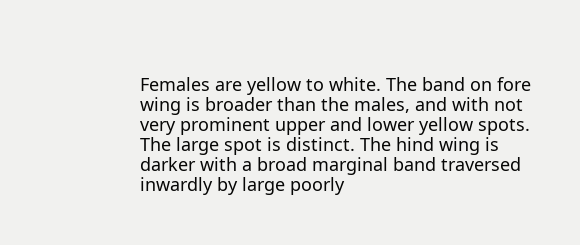Females are yellow to white. The band on fore wing is broader than the males, and with not very prominent upper and lower yellow spots. The large spot is distinct. The hind wing is darker with a broad marginal band traversed inwardly by large poorly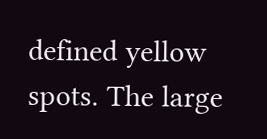defined yellow spots. The large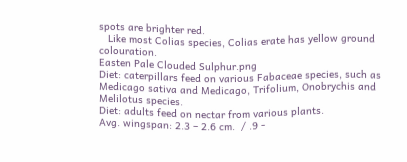spots are brighter red.
   Like most Colias species, Colias erate has yellow ground colouration.
Easten Pale Clouded Sulphur.png
Diet: caterpillars feed on various Fabaceae species, such as Medicago sativa and Medicago, Trifolium, Onobrychis and Melilotus species.
Diet: adults feed on nectar from various plants.
Avg. wingspan: 2.3 – 2.6 cm.  / .9 -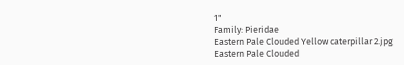1"
Family: Pieridae
Eastern Pale Clouded Yellow caterpillar 2.jpg
Eastern Pale Clouded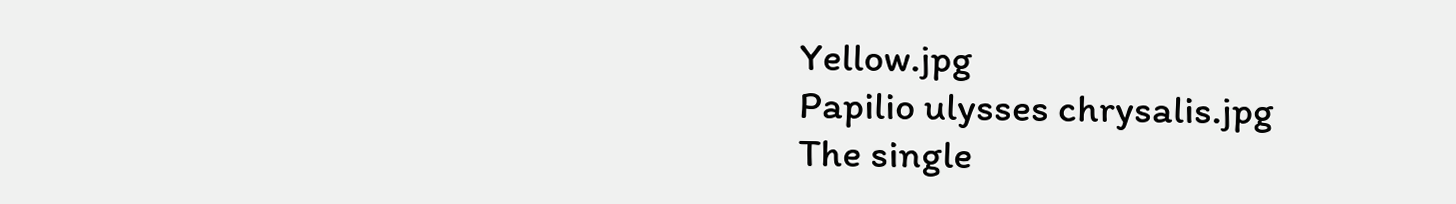Yellow.jpg
Papilio ulysses chrysalis.jpg
The single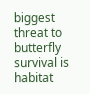biggest threat to butterfly survival is habitat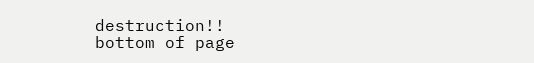destruction!!
bottom of page